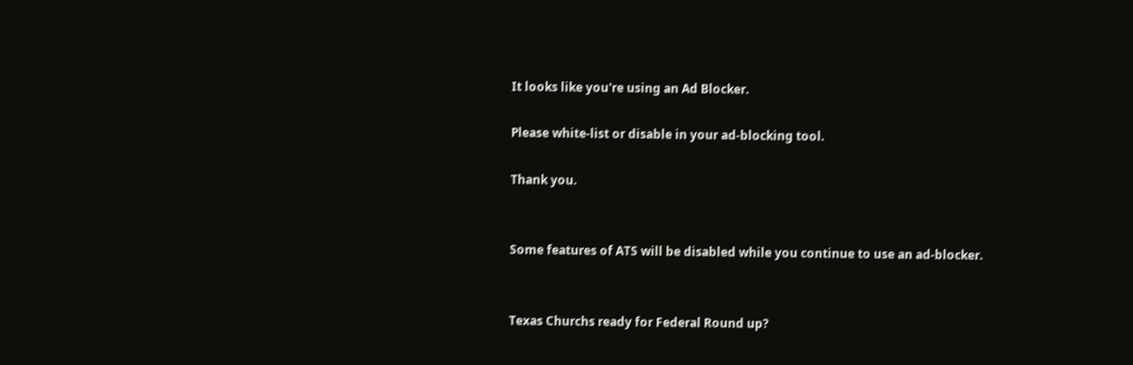It looks like you're using an Ad Blocker.

Please white-list or disable in your ad-blocking tool.

Thank you.


Some features of ATS will be disabled while you continue to use an ad-blocker.


Texas Churchs ready for Federal Round up?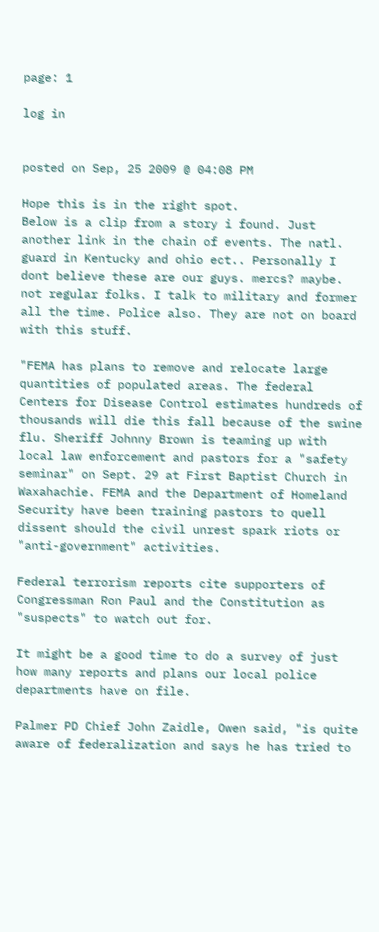page: 1

log in


posted on Sep, 25 2009 @ 04:08 PM

Hope this is in the right spot.
Below is a clip from a story i found. Just another link in the chain of events. The natl. guard in Kentucky and ohio ect.. Personally I dont believe these are our guys. mercs? maybe. not regular folks. I talk to military and former all the time. Police also. They are not on board with this stuff.

"FEMA has plans to remove and relocate large quantities of populated areas. The federal Centers for Disease Control estimates hundreds of thousands will die this fall because of the swine flu. Sheriff Johnny Brown is teaming up with local law enforcement and pastors for a "safety seminar" on Sept. 29 at First Baptist Church in Waxahachie. FEMA and the Department of Homeland Security have been training pastors to quell dissent should the civil unrest spark riots or "anti-government" activities.

Federal terrorism reports cite supporters of Congressman Ron Paul and the Constitution as "suspects" to watch out for.

It might be a good time to do a survey of just how many reports and plans our local police departments have on file.

Palmer PD Chief John Zaidle, Owen said, "is quite aware of federalization and says he has tried to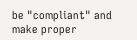be "compliant" and make proper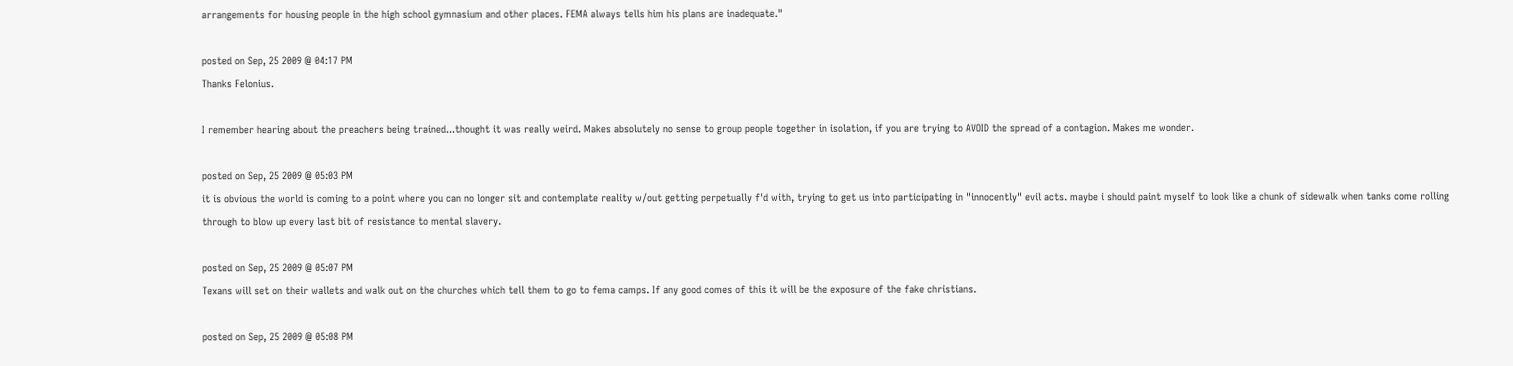arrangements for housing people in the high school gymnasium and other places. FEMA always tells him his plans are inadequate."

posted on Sep, 25 2009 @ 04:17 PM
Thanks Felonius.

I remember hearing about the preachers being trained...thought it was really weird. Makes absolutely no sense to group people together in isolation, if you are trying to AVOID the spread of a contagion. Makes me wonder.

posted on Sep, 25 2009 @ 05:03 PM
it is obvious the world is coming to a point where you can no longer sit and contemplate reality w/out getting perpetually f'd with, trying to get us into participating in "innocently" evil acts. maybe i should paint myself to look like a chunk of sidewalk when tanks come rolling through to blow up every last bit of resistance to mental slavery.

posted on Sep, 25 2009 @ 05:07 PM
Texans will set on their wallets and walk out on the churches which tell them to go to fema camps. If any good comes of this it will be the exposure of the fake christians.

posted on Sep, 25 2009 @ 05:08 PM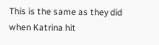This is the same as they did when Katrina hit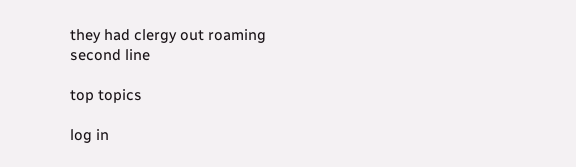they had clergy out roaming
second line

top topics

log in